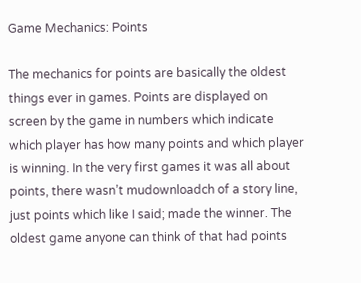Game Mechanics: Points

The mechanics for points are basically the oldest things ever in games. Points are displayed on screen by the game in numbers which indicate which player has how many points and which player is winning. In the very first games it was all about points, there wasn’t mudownloadch of a story line, just points which like I said; made the winner. The oldest game anyone can think of that had points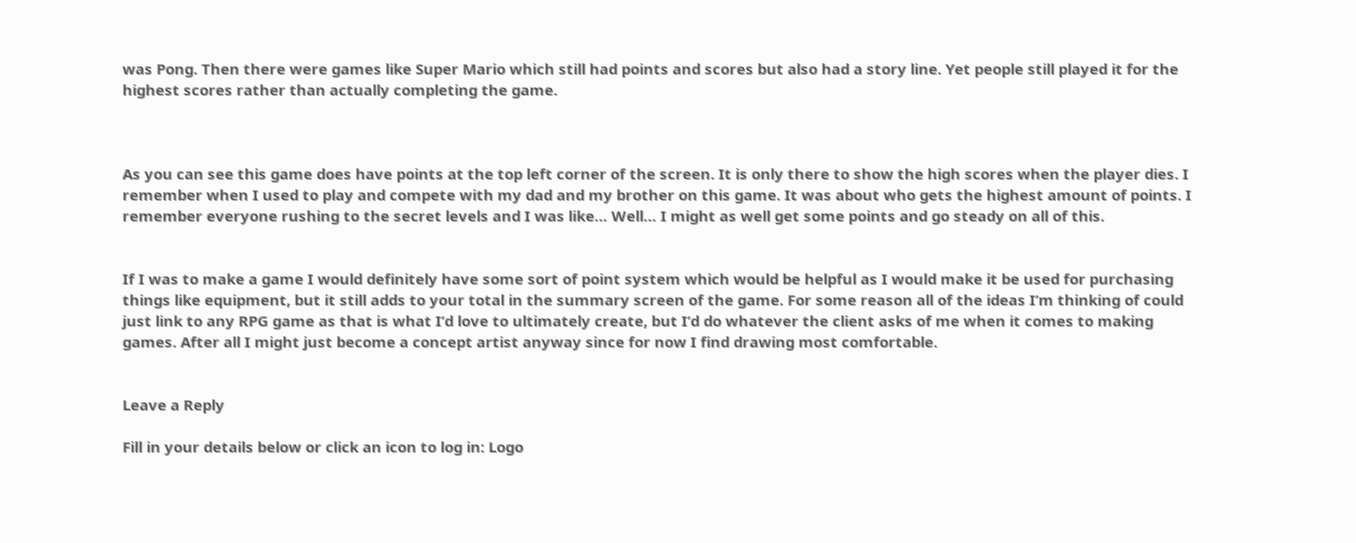was Pong. Then there were games like Super Mario which still had points and scores but also had a story line. Yet people still played it for the highest scores rather than actually completing the game.



As you can see this game does have points at the top left corner of the screen. It is only there to show the high scores when the player dies. I remember when I used to play and compete with my dad and my brother on this game. It was about who gets the highest amount of points. I remember everyone rushing to the secret levels and I was like… Well… I might as well get some points and go steady on all of this.


If I was to make a game I would definitely have some sort of point system which would be helpful as I would make it be used for purchasing things like equipment, but it still adds to your total in the summary screen of the game. For some reason all of the ideas I’m thinking of could just link to any RPG game as that is what I’d love to ultimately create, but I’d do whatever the client asks of me when it comes to making games. After all I might just become a concept artist anyway since for now I find drawing most comfortable.


Leave a Reply

Fill in your details below or click an icon to log in: Logo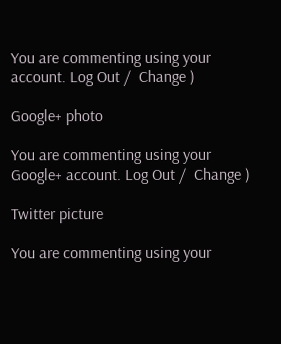You are commenting using your account. Log Out /  Change )

Google+ photo

You are commenting using your Google+ account. Log Out /  Change )

Twitter picture

You are commenting using your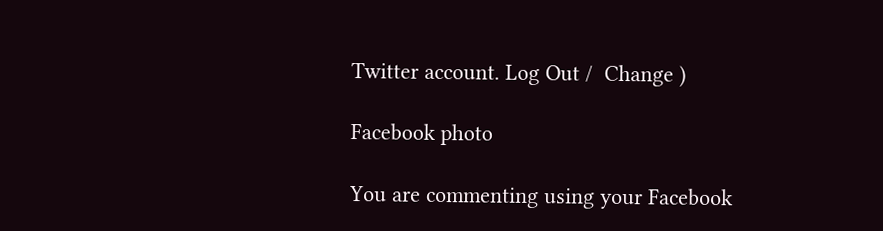Twitter account. Log Out /  Change )

Facebook photo

You are commenting using your Facebook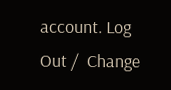account. Log Out /  Change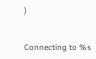)


Connecting to %s